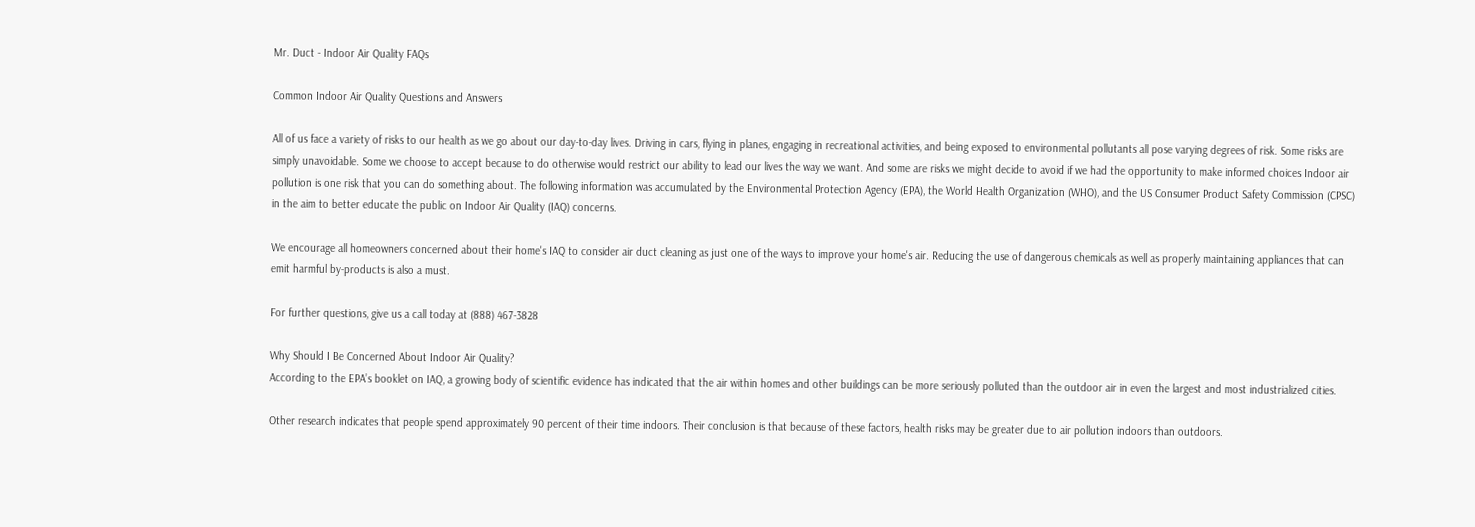Mr. Duct - Indoor Air Quality FAQs

Common Indoor Air Quality Questions and Answers

All of us face a variety of risks to our health as we go about our day-to-day lives. Driving in cars, flying in planes, engaging in recreational activities, and being exposed to environmental pollutants all pose varying degrees of risk. Some risks are simply unavoidable. Some we choose to accept because to do otherwise would restrict our ability to lead our lives the way we want. And some are risks we might decide to avoid if we had the opportunity to make informed choices Indoor air pollution is one risk that you can do something about. The following information was accumulated by the Environmental Protection Agency (EPA), the World Health Organization (WHO), and the US Consumer Product Safety Commission (CPSC) in the aim to better educate the public on Indoor Air Quality (IAQ) concerns.

We encourage all homeowners concerned about their home's IAQ to consider air duct cleaning as just one of the ways to improve your home's air. Reducing the use of dangerous chemicals as well as properly maintaining appliances that can emit harmful by-products is also a must.

For further questions, give us a call today at (888) 467-3828

Why Should I Be Concerned About Indoor Air Quality?
According to the EPA’s booklet on IAQ, a growing body of scientific evidence has indicated that the air within homes and other buildings can be more seriously polluted than the outdoor air in even the largest and most industrialized cities.

Other research indicates that people spend approximately 90 percent of their time indoors. Their conclusion is that because of these factors, health risks may be greater due to air pollution indoors than outdoors.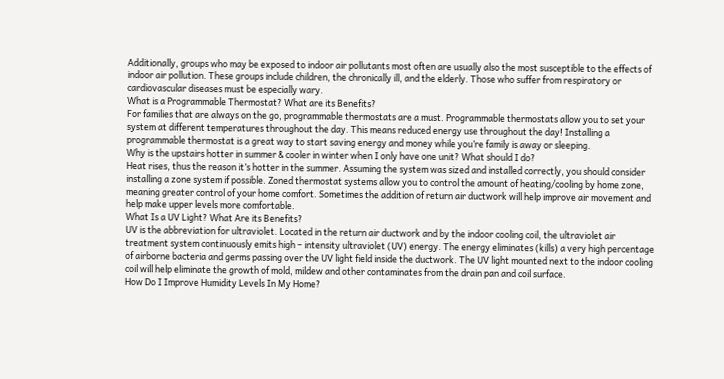Additionally, groups who may be exposed to indoor air pollutants most often are usually also the most susceptible to the effects of indoor air pollution. These groups include children, the chronically ill, and the elderly. Those who suffer from respiratory or cardiovascular diseases must be especially wary.
What is a Programmable Thermostat? What are its Benefits?
For families that are always on the go, programmable thermostats are a must. Programmable thermostats allow you to set your system at different temperatures throughout the day. This means reduced energy use throughout the day! Installing a programmable thermostat is a great way to start saving energy and money while you’re family is away or sleeping.
Why is the upstairs hotter in summer & cooler in winter when I only have one unit? What should I do?
Heat rises, thus the reason it’s hotter in the summer. Assuming the system was sized and installed correctly, you should consider installing a zone system if possible. Zoned thermostat systems allow you to control the amount of heating/cooling by home zone, meaning greater control of your home comfort. Sometimes the addition of return air ductwork will help improve air movement and help make upper levels more comfortable.
What Is a UV Light? What Are its Benefits?
UV is the abbreviation for ultraviolet. Located in the return air ductwork and by the indoor cooling coil, the ultraviolet air treatment system continuously emits high – intensity ultraviolet (UV) energy. The energy eliminates (kills) a very high percentage of airborne bacteria and germs passing over the UV light field inside the ductwork. The UV light mounted next to the indoor cooling coil will help eliminate the growth of mold, mildew and other contaminates from the drain pan and coil surface.
How Do I Improve Humidity Levels In My Home?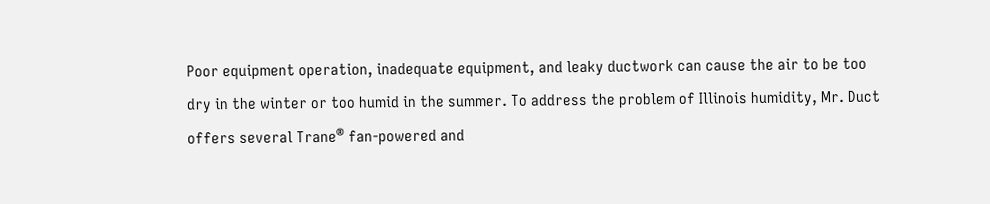Poor equipment operation, inadequate equipment, and leaky ductwork can cause the air to be too dry in the winter or too humid in the summer. To address the problem of Illinois humidity, Mr. Duct offers several Trane® fan-powered and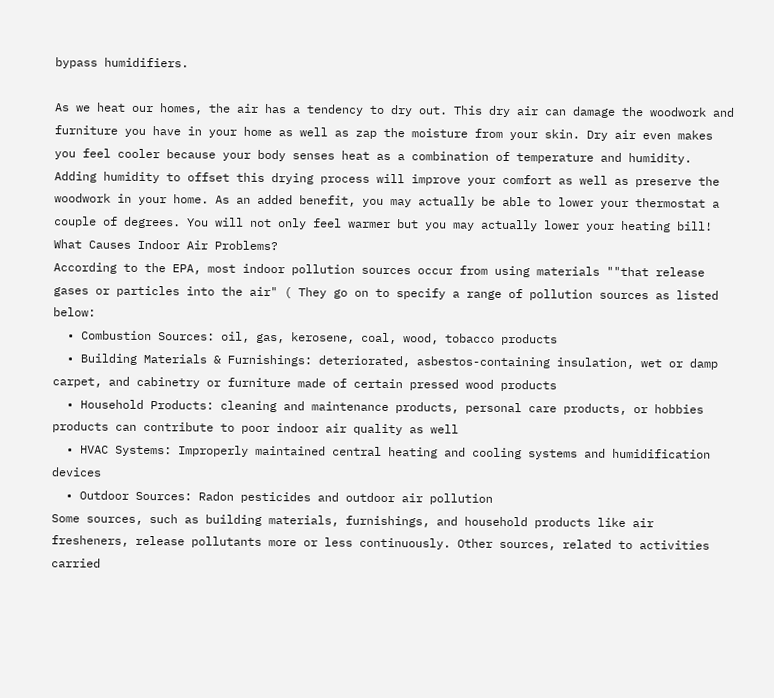bypass humidifiers.

As we heat our homes, the air has a tendency to dry out. This dry air can damage the woodwork and furniture you have in your home as well as zap the moisture from your skin. Dry air even makes you feel cooler because your body senses heat as a combination of temperature and humidity. Adding humidity to offset this drying process will improve your comfort as well as preserve the woodwork in your home. As an added benefit, you may actually be able to lower your thermostat a couple of degrees. You will not only feel warmer but you may actually lower your heating bill!
What Causes Indoor Air Problems?
According to the EPA, most indoor pollution sources occur from using materials ""that release gases or particles into the air" ( They go on to specify a range of pollution sources as listed below:
  • Combustion Sources: oil, gas, kerosene, coal, wood, tobacco products
  • Building Materials & Furnishings: deteriorated, asbestos-containing insulation, wet or damp carpet, and cabinetry or furniture made of certain pressed wood products
  • Household Products: cleaning and maintenance products, personal care products, or hobbies products can contribute to poor indoor air quality as well
  • HVAC Systems: Improperly maintained central heating and cooling systems and humidification devices
  • Outdoor Sources: Radon pesticides and outdoor air pollution
Some sources, such as building materials, furnishings, and household products like air fresheners, release pollutants more or less continuously. Other sources, related to activities carried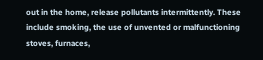out in the home, release pollutants intermittently. These include smoking, the use of unvented or malfunctioning stoves, furnaces,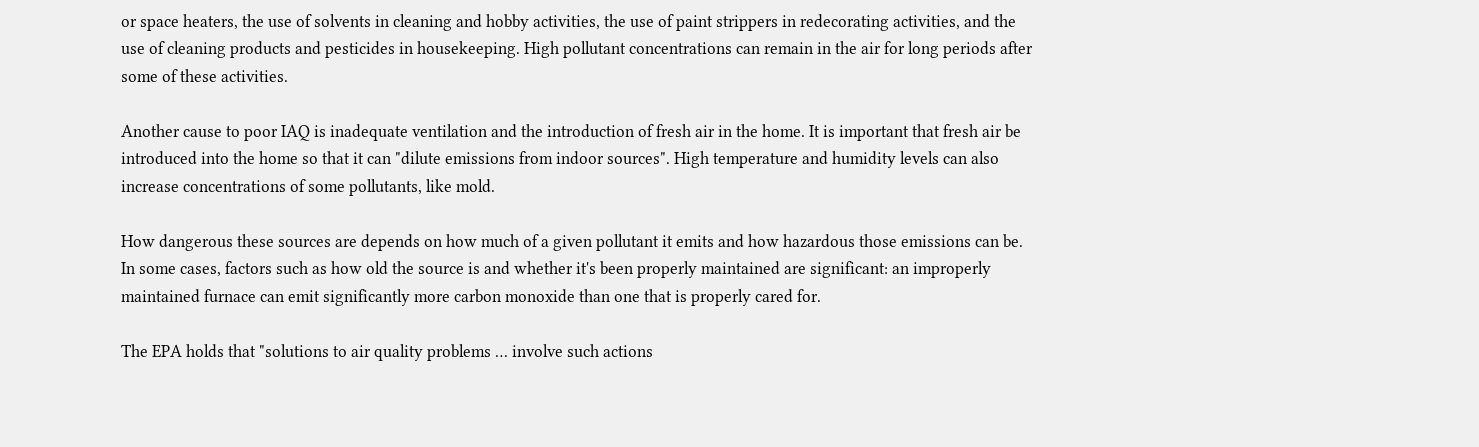or space heaters, the use of solvents in cleaning and hobby activities, the use of paint strippers in redecorating activities, and the use of cleaning products and pesticides in housekeeping. High pollutant concentrations can remain in the air for long periods after some of these activities.

Another cause to poor IAQ is inadequate ventilation and the introduction of fresh air in the home. It is important that fresh air be introduced into the home so that it can "dilute emissions from indoor sources". High temperature and humidity levels can also increase concentrations of some pollutants, like mold.

How dangerous these sources are depends on how much of a given pollutant it emits and how hazardous those emissions can be. In some cases, factors such as how old the source is and whether it's been properly maintained are significant: an improperly maintained furnace can emit significantly more carbon monoxide than one that is properly cared for.

The EPA holds that "solutions to air quality problems … involve such actions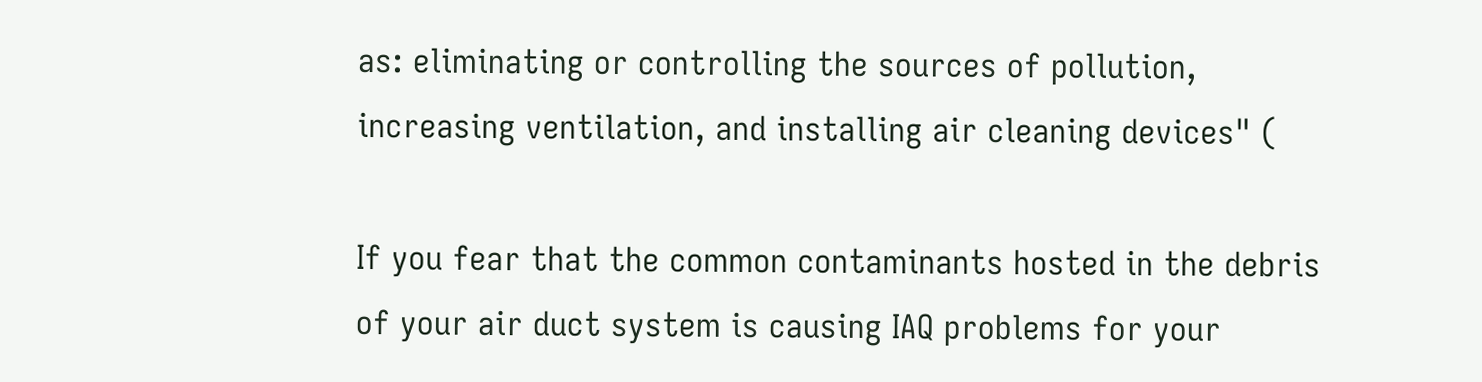as: eliminating or controlling the sources of pollution, increasing ventilation, and installing air cleaning devices" (

If you fear that the common contaminants hosted in the debris of your air duct system is causing IAQ problems for your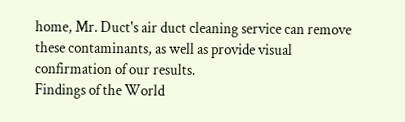home, Mr. Duct's air duct cleaning service can remove these contaminants, as well as provide visual confirmation of our results.
Findings of the World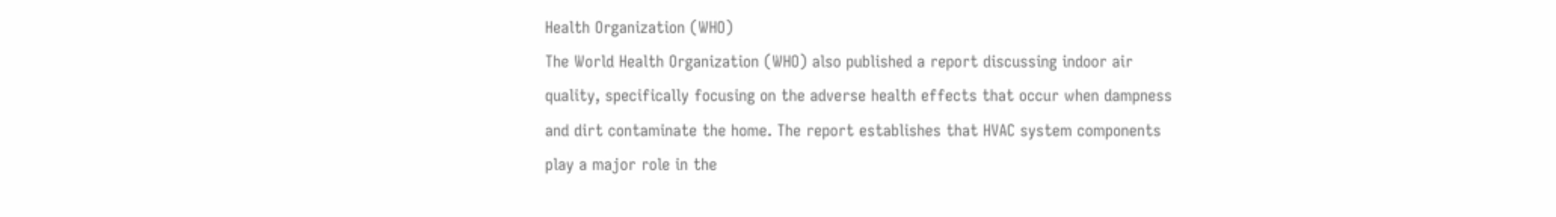Health Organization (WHO)
The World Health Organization (WHO) also published a report discussing indoor air quality, specifically focusing on the adverse health effects that occur when dampness and dirt contaminate the home. The report establishes that HVAC system components play a major role in the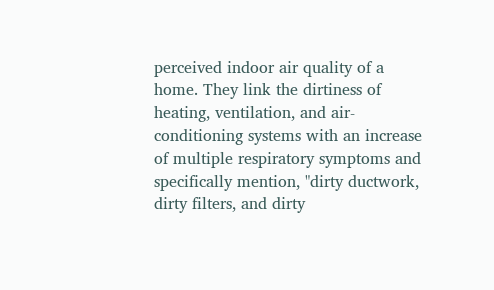perceived indoor air quality of a home. They link the dirtiness of heating, ventilation, and air-conditioning systems with an increase of multiple respiratory symptoms and specifically mention, "dirty ductwork, dirty filters, and dirty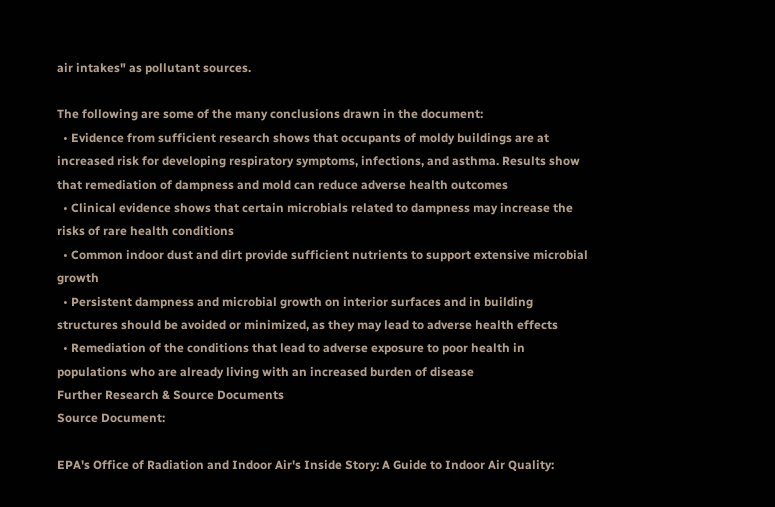air intakes" as pollutant sources.

The following are some of the many conclusions drawn in the document:
  • Evidence from sufficient research shows that occupants of moldy buildings are at increased risk for developing respiratory symptoms, infections, and asthma. Results show that remediation of dampness and mold can reduce adverse health outcomes
  • Clinical evidence shows that certain microbials related to dampness may increase the risks of rare health conditions
  • Common indoor dust and dirt provide sufficient nutrients to support extensive microbial growth
  • Persistent dampness and microbial growth on interior surfaces and in building structures should be avoided or minimized, as they may lead to adverse health effects
  • Remediation of the conditions that lead to adverse exposure to poor health in populations who are already living with an increased burden of disease
Further Research & Source Documents
Source Document:

EPA's Office of Radiation and Indoor Air's Inside Story: A Guide to Indoor Air Quality: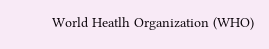World Heatlh Organization (WHO)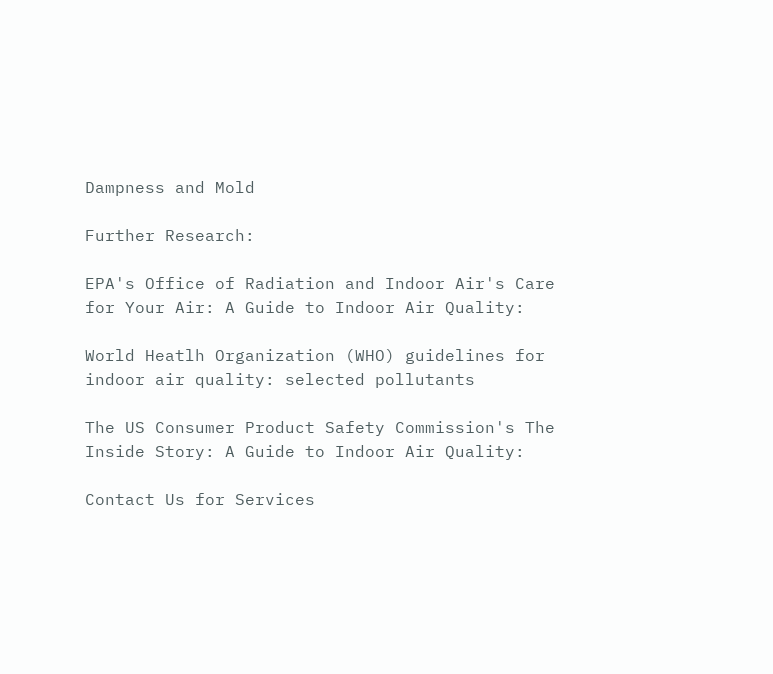Dampness and Mold

Further Research:

EPA's Office of Radiation and Indoor Air's Care for Your Air: A Guide to Indoor Air Quality:

World Heatlh Organization (WHO) guidelines for indoor air quality: selected pollutants

The US Consumer Product Safety Commission's The Inside Story: A Guide to Indoor Air Quality:

Contact Us for Services